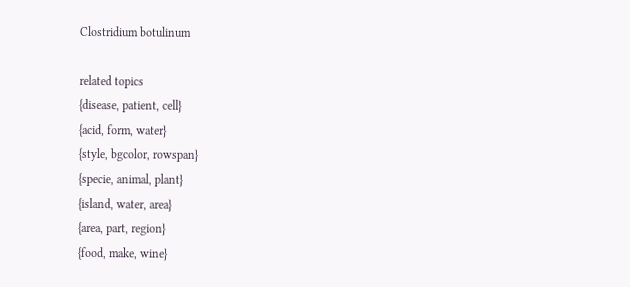Clostridium botulinum

related topics
{disease, patient, cell}
{acid, form, water}
{style, bgcolor, rowspan}
{specie, animal, plant}
{island, water, area}
{area, part, region}
{food, make, wine}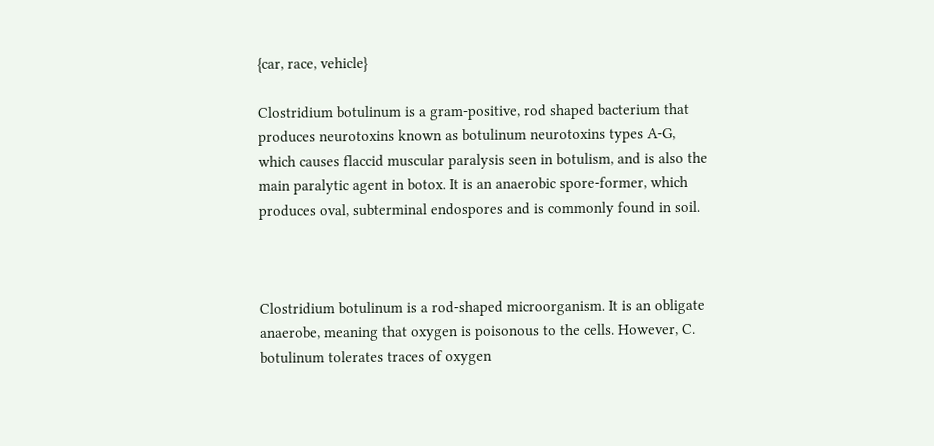{car, race, vehicle}

Clostridium botulinum is a gram-positive, rod shaped bacterium that produces neurotoxins known as botulinum neurotoxins types A-G, which causes flaccid muscular paralysis seen in botulism, and is also the main paralytic agent in botox. It is an anaerobic spore-former, which produces oval, subterminal endospores and is commonly found in soil.



Clostridium botulinum is a rod-shaped microorganism. It is an obligate anaerobe, meaning that oxygen is poisonous to the cells. However, C. botulinum tolerates traces of oxygen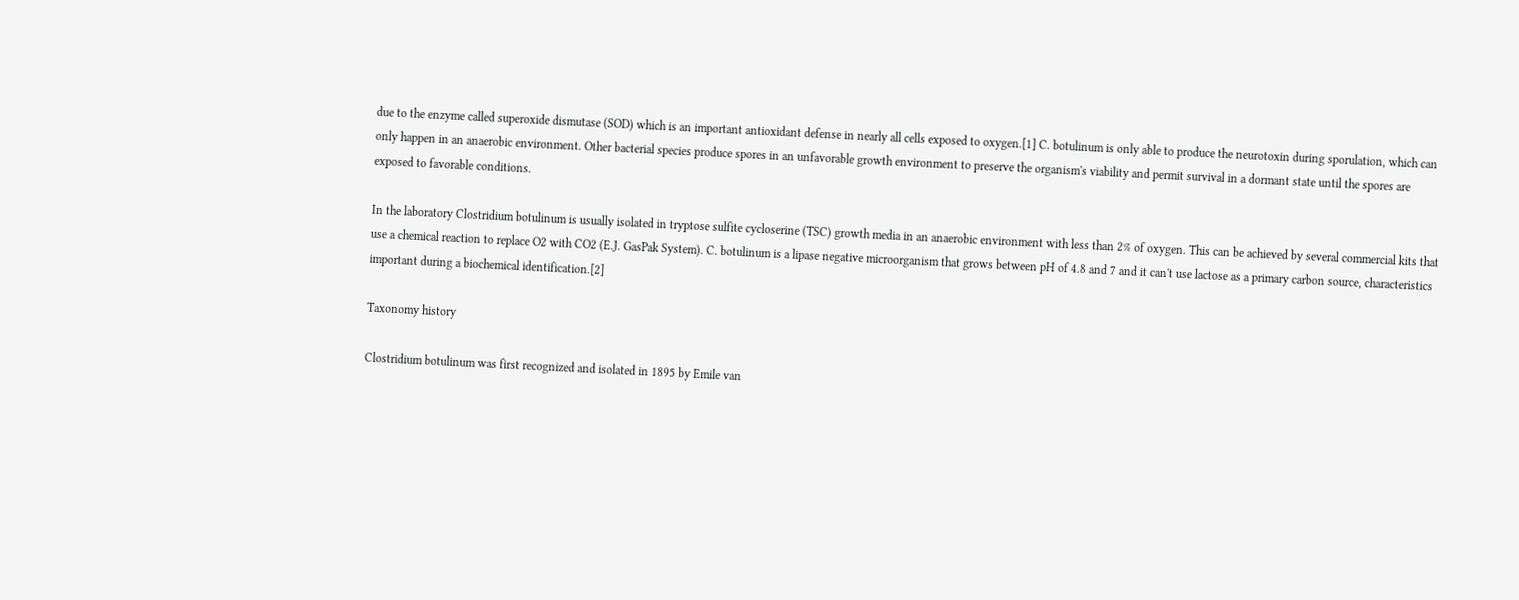due to the enzyme called superoxide dismutase (SOD) which is an important antioxidant defense in nearly all cells exposed to oxygen.[1] C. botulinum is only able to produce the neurotoxin during sporulation, which can only happen in an anaerobic environment. Other bacterial species produce spores in an unfavorable growth environment to preserve the organism's viability and permit survival in a dormant state until the spores are exposed to favorable conditions.

In the laboratory Clostridium botulinum is usually isolated in tryptose sulfite cycloserine (TSC) growth media in an anaerobic environment with less than 2% of oxygen. This can be achieved by several commercial kits that use a chemical reaction to replace O2 with CO2 (E.J. GasPak System). C. botulinum is a lipase negative microorganism that grows between pH of 4.8 and 7 and it can't use lactose as a primary carbon source, characteristics important during a biochemical identification.[2]

Taxonomy history

Clostridium botulinum was first recognized and isolated in 1895 by Emile van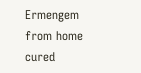Ermengem from home cured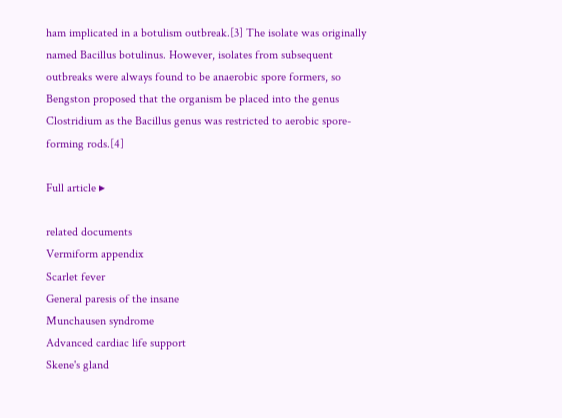ham implicated in a botulism outbreak.[3] The isolate was originally named Bacillus botulinus. However, isolates from subsequent outbreaks were always found to be anaerobic spore formers, so Bengston proposed that the organism be placed into the genus Clostridium as the Bacillus genus was restricted to aerobic spore-forming rods.[4]

Full article ▸

related documents
Vermiform appendix
Scarlet fever
General paresis of the insane
Munchausen syndrome
Advanced cardiac life support
Skene's gland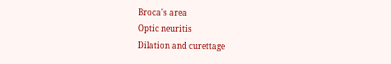Broca's area
Optic neuritis
Dilation and curettage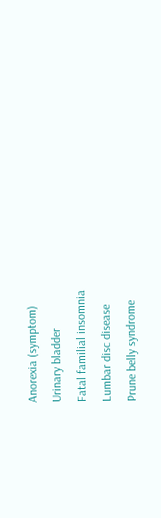Anorexia (symptom)
Urinary bladder
Fatal familial insomnia
Lumbar disc disease
Prune belly syndrome